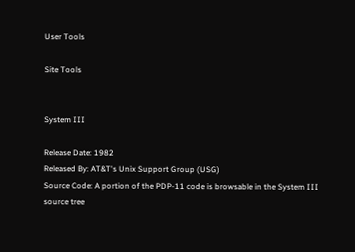User Tools

Site Tools


System III

Release Date: 1982
Released By: AT&T's Unix Support Group (USG)
Source Code: A portion of the PDP-11 code is browsable in the System III source tree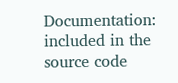Documentation: included in the source code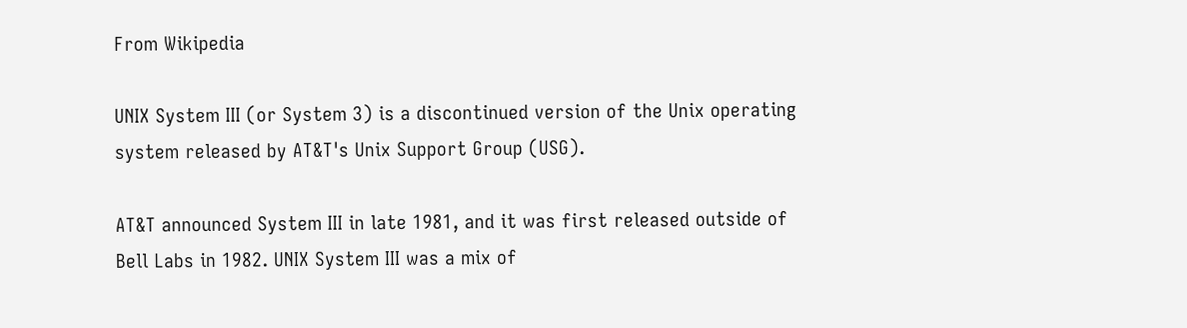From Wikipedia

UNIX System III (or System 3) is a discontinued version of the Unix operating system released by AT&T's Unix Support Group (USG).

AT&T announced System III in late 1981, and it was first released outside of Bell Labs in 1982. UNIX System III was a mix of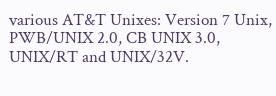various AT&T Unixes: Version 7 Unix, PWB/UNIX 2.0, CB UNIX 3.0, UNIX/RT and UNIX/32V.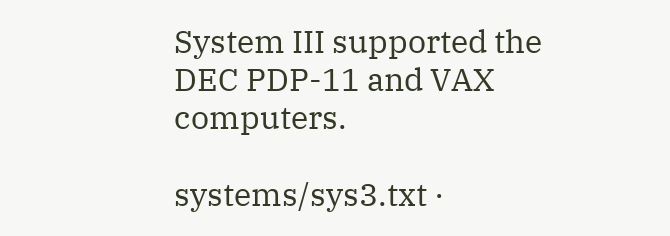System III supported the DEC PDP-11 and VAX computers.

systems/sys3.txt ·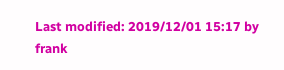Last modified: 2019/12/01 15:17 by frank